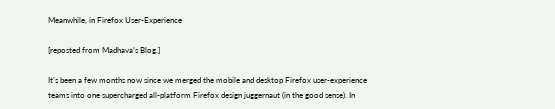Meanwhile, in Firefox User-Experience

[reposted from Madhava’s Blog.]

It’s been a few months now since we merged the mobile and desktop Firefox user-experience teams into one supercharged all-platform Firefox design juggernaut (in the good sense). In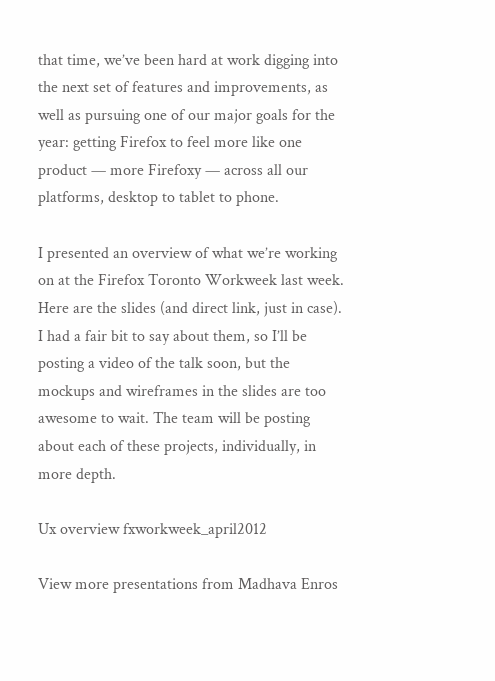that time, we’ve been hard at work digging into the next set of features and improvements, as well as pursuing one of our major goals for the year: getting Firefox to feel more like one product — more Firefoxy — across all our platforms, desktop to tablet to phone.

I presented an overview of what we’re working on at the Firefox Toronto Workweek last week. Here are the slides (and direct link, just in case). I had a fair bit to say about them, so I’ll be posting a video of the talk soon, but the mockups and wireframes in the slides are too awesome to wait. The team will be posting about each of these projects, individually, in more depth.

Ux overview fxworkweek_april2012

View more presentations from Madhava Enros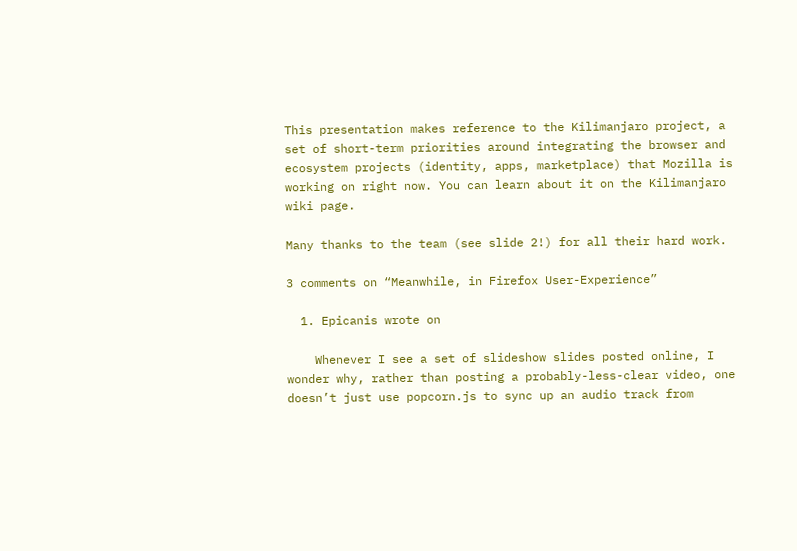This presentation makes reference to the Kilimanjaro project, a set of short-term priorities around integrating the browser and ecosystem projects (identity, apps, marketplace) that Mozilla is working on right now. You can learn about it on the Kilimanjaro wiki page.

Many thanks to the team (see slide 2!) for all their hard work.

3 comments on “Meanwhile, in Firefox User-Experience”

  1. Epicanis wrote on

    Whenever I see a set of slideshow slides posted online, I wonder why, rather than posting a probably-less-clear video, one doesn’t just use popcorn.js to sync up an audio track from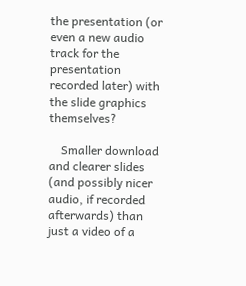the presentation (or even a new audio track for the presentation recorded later) with the slide graphics themselves?

    Smaller download and clearer slides (and possibly nicer audio, if recorded afterwards) than just a video of a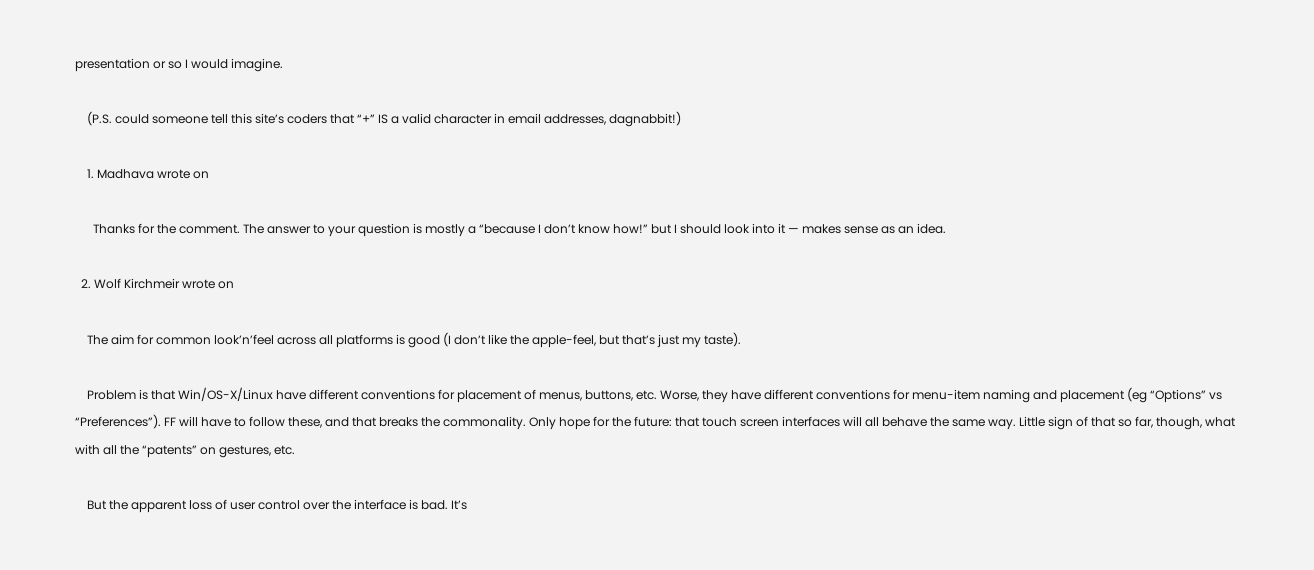presentation or so I would imagine.

    (P.S. could someone tell this site’s coders that “+” IS a valid character in email addresses, dagnabbit!)

    1. Madhava wrote on

      Thanks for the comment. The answer to your question is mostly a “because I don’t know how!” but I should look into it — makes sense as an idea.

  2. Wolf Kirchmeir wrote on

    The aim for common look’n’feel across all platforms is good (I don’t like the apple-feel, but that’s just my taste).

    Problem is that Win/OS-X/Linux have different conventions for placement of menus, buttons, etc. Worse, they have different conventions for menu-item naming and placement (eg “Options” vs “Preferences”). FF will have to follow these, and that breaks the commonality. Only hope for the future: that touch screen interfaces will all behave the same way. Little sign of that so far, though, what with all the “patents” on gestures, etc.

    But the apparent loss of user control over the interface is bad. It’s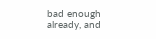bad enough already, and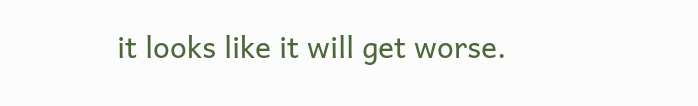it looks like it will get worse.